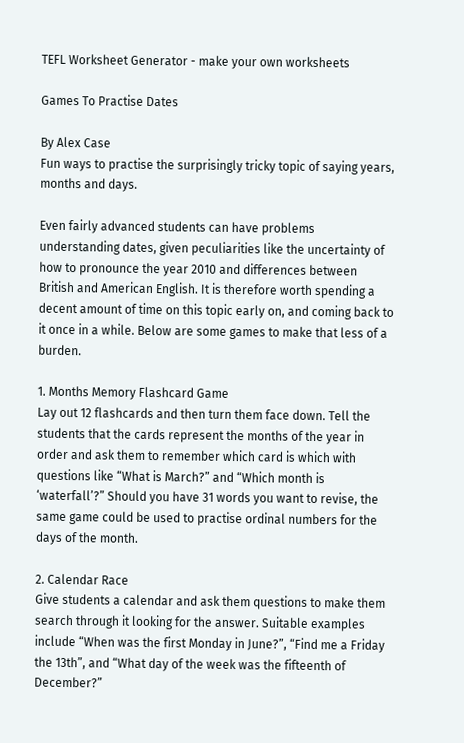TEFL Worksheet Generator - make your own worksheets

Games To Practise Dates

By Alex Case
Fun ways to practise the surprisingly tricky topic of saying years, months and days.

Even fairly advanced students can have problems understanding dates, given peculiarities like the uncertainty of how to pronounce the year 2010 and differences between British and American English. It is therefore worth spending a decent amount of time on this topic early on, and coming back to it once in a while. Below are some games to make that less of a burden.

1. Months Memory Flashcard Game
Lay out 12 flashcards and then turn them face down. Tell the students that the cards represent the months of the year in order and ask them to remember which card is which with questions like “What is March?” and “Which month is ‘waterfall’?” Should you have 31 words you want to revise, the same game could be used to practise ordinal numbers for the days of the month.

2. Calendar Race
Give students a calendar and ask them questions to make them search through it looking for the answer. Suitable examples include “When was the first Monday in June?”, “Find me a Friday the 13th”, and “What day of the week was the fifteenth of December?”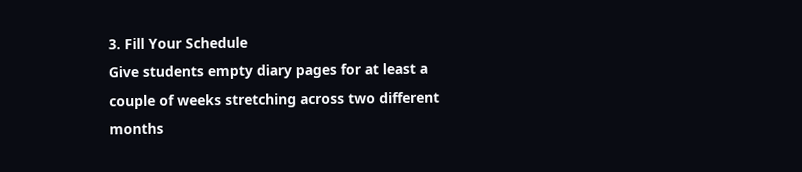3. Fill Your Schedule
Give students empty diary pages for at least a couple of weeks stretching across two different months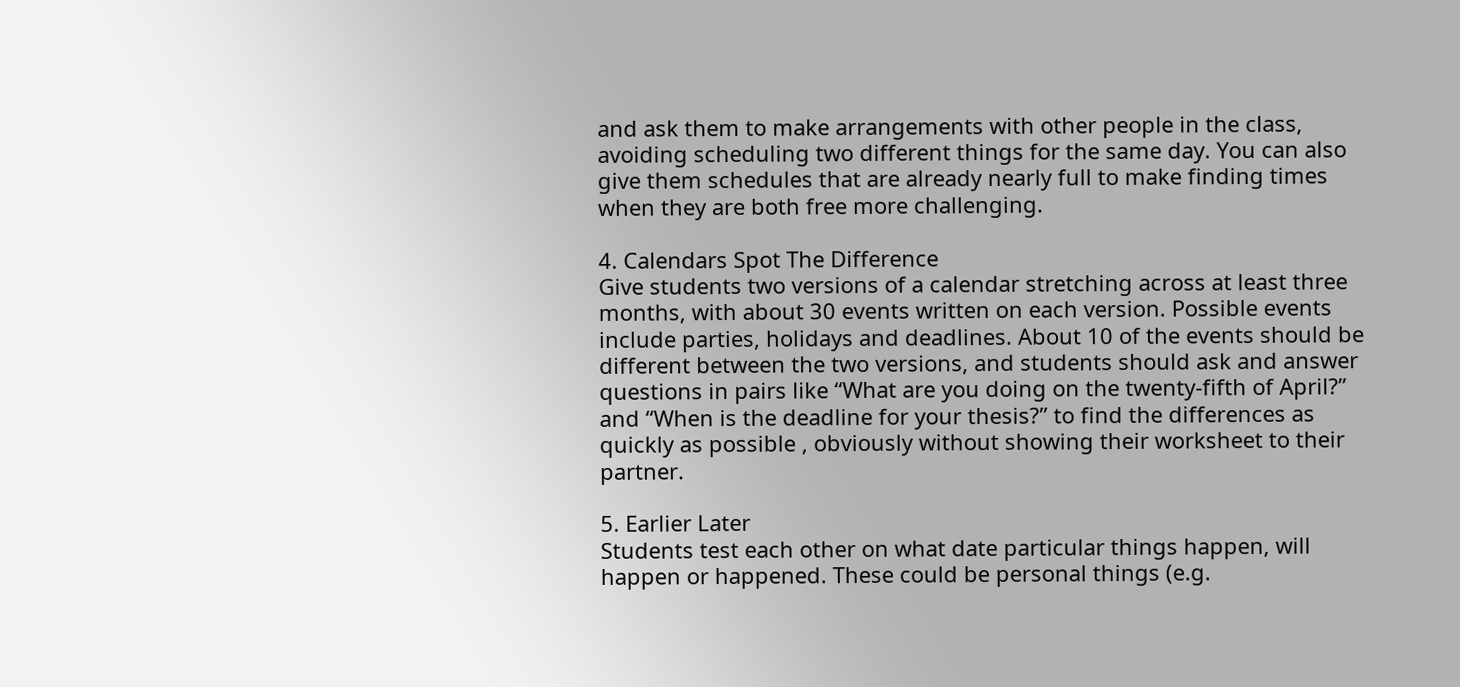and ask them to make arrangements with other people in the class, avoiding scheduling two different things for the same day. You can also give them schedules that are already nearly full to make finding times when they are both free more challenging.

4. Calendars Spot The Difference
Give students two versions of a calendar stretching across at least three months, with about 30 events written on each version. Possible events include parties, holidays and deadlines. About 10 of the events should be different between the two versions, and students should ask and answer questions in pairs like “What are you doing on the twenty-fifth of April?” and “When is the deadline for your thesis?” to find the differences as quickly as possible , obviously without showing their worksheet to their partner.

5. Earlier Later
Students test each other on what date particular things happen, will happen or happened. These could be personal things (e.g.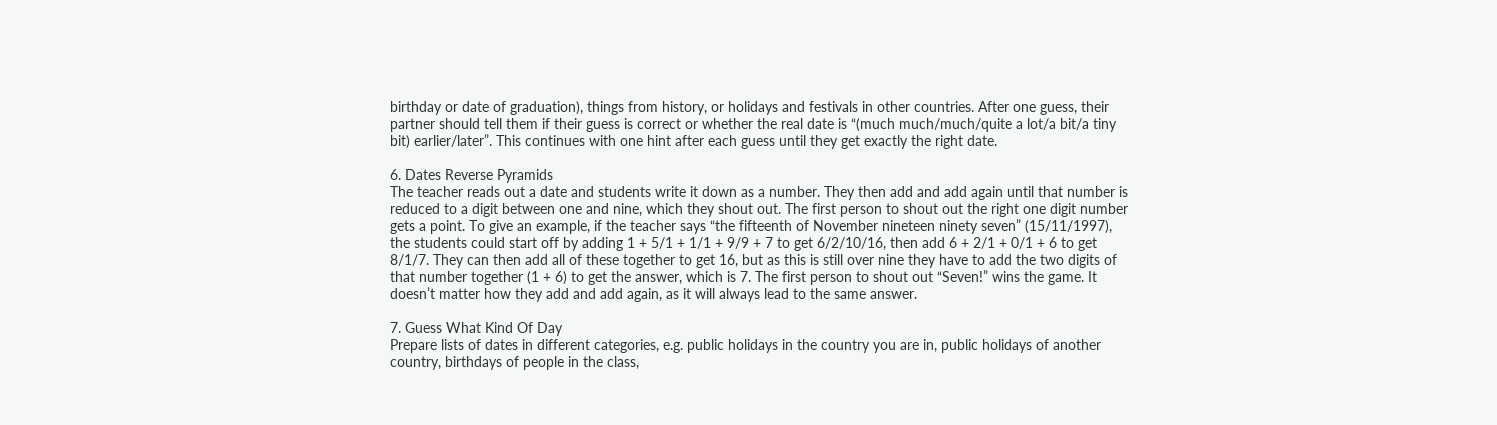birthday or date of graduation), things from history, or holidays and festivals in other countries. After one guess, their partner should tell them if their guess is correct or whether the real date is “(much much/much/quite a lot/a bit/a tiny bit) earlier/later”. This continues with one hint after each guess until they get exactly the right date.

6. Dates Reverse Pyramids
The teacher reads out a date and students write it down as a number. They then add and add again until that number is reduced to a digit between one and nine, which they shout out. The first person to shout out the right one digit number gets a point. To give an example, if the teacher says “the fifteenth of November nineteen ninety seven” (15/11/1997), the students could start off by adding 1 + 5/1 + 1/1 + 9/9 + 7 to get 6/2/10/16, then add 6 + 2/1 + 0/1 + 6 to get 8/1/7. They can then add all of these together to get 16, but as this is still over nine they have to add the two digits of that number together (1 + 6) to get the answer, which is 7. The first person to shout out “Seven!” wins the game. It doesn’t matter how they add and add again, as it will always lead to the same answer.

7. Guess What Kind Of Day
Prepare lists of dates in different categories, e.g. public holidays in the country you are in, public holidays of another country, birthdays of people in the class,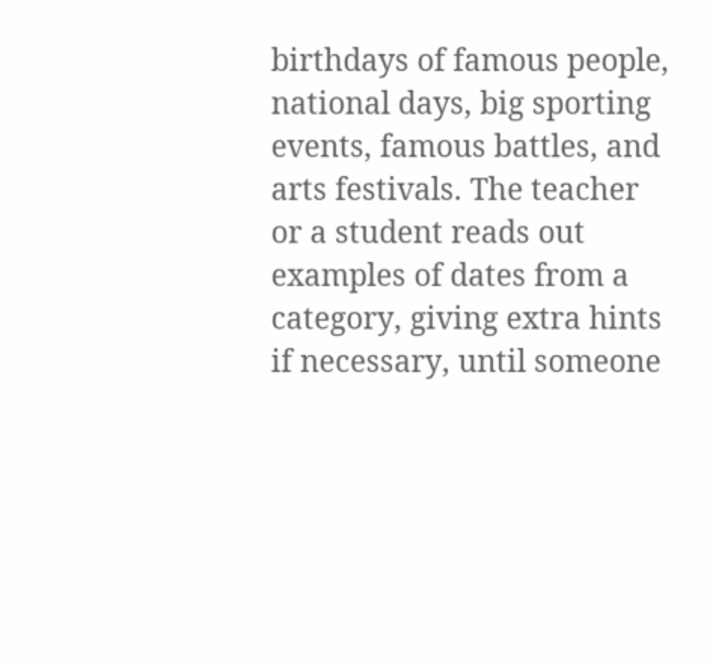birthdays of famous people, national days, big sporting events, famous battles, and arts festivals. The teacher or a student reads out examples of dates from a category, giving extra hints if necessary, until someone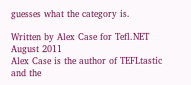guesses what the category is.

Written by Alex Case for Tefl.NET August 2011
Alex Case is the author of TEFLtastic and the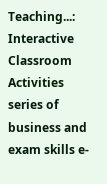Teaching...: Interactive Classroom Activities series of business and exam skills e-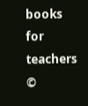books for teachers
©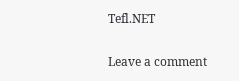Tefl.NET

Leave a comment